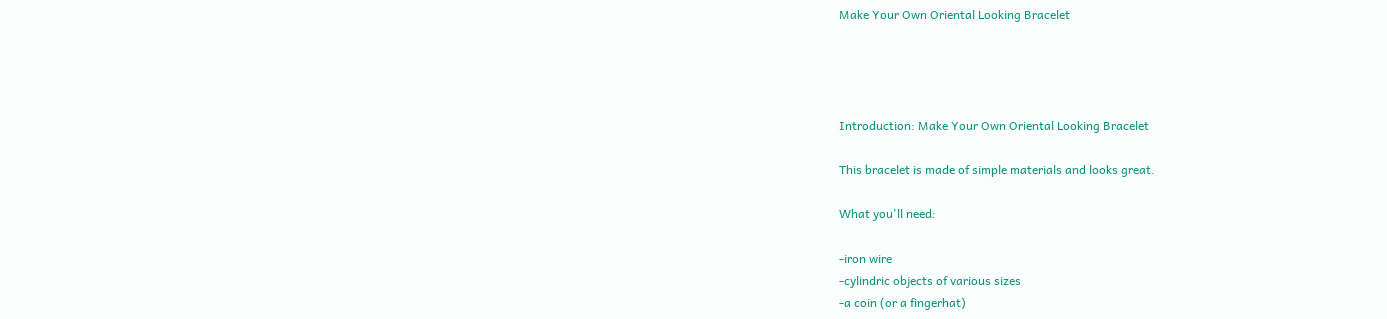Make Your Own Oriental Looking Bracelet




Introduction: Make Your Own Oriental Looking Bracelet

This bracelet is made of simple materials and looks great.

What you'll need:

-iron wire
-cylindric objects of various sizes
-a coin (or a fingerhat)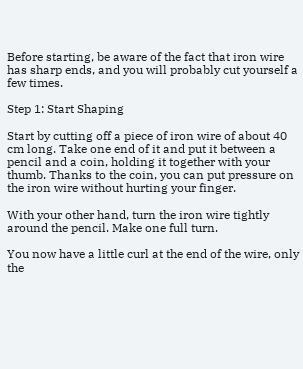Before starting, be aware of the fact that iron wire has sharp ends, and you will probably cut yourself a few times.

Step 1: Start Shaping

Start by cutting off a piece of iron wire of about 40 cm long. Take one end of it and put it between a pencil and a coin, holding it together with your thumb. Thanks to the coin, you can put pressure on the iron wire without hurting your finger.

With your other hand, turn the iron wire tightly around the pencil. Make one full turn.

You now have a little curl at the end of the wire, only the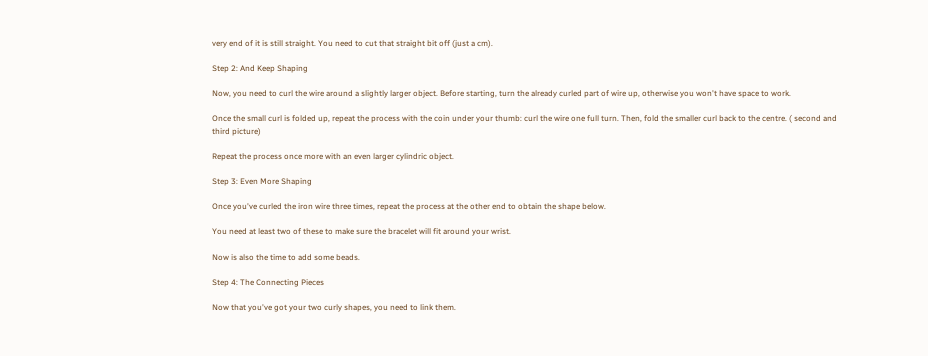very end of it is still straight. You need to cut that straight bit off (just a cm).

Step 2: And Keep Shaping

Now, you need to curl the wire around a slightly larger object. Before starting, turn the already curled part of wire up, otherwise you won't have space to work.

Once the small curl is folded up, repeat the process with the coin under your thumb: curl the wire one full turn. Then, fold the smaller curl back to the centre. ( second and third picture)

Repeat the process once more with an even larger cylindric object.

Step 3: Even More Shaping

Once you've curled the iron wire three times, repeat the process at the other end to obtain the shape below.

You need at least two of these to make sure the bracelet will fit around your wrist.

Now is also the time to add some beads.

Step 4: The Connecting Pieces

Now that you've got your two curly shapes, you need to link them.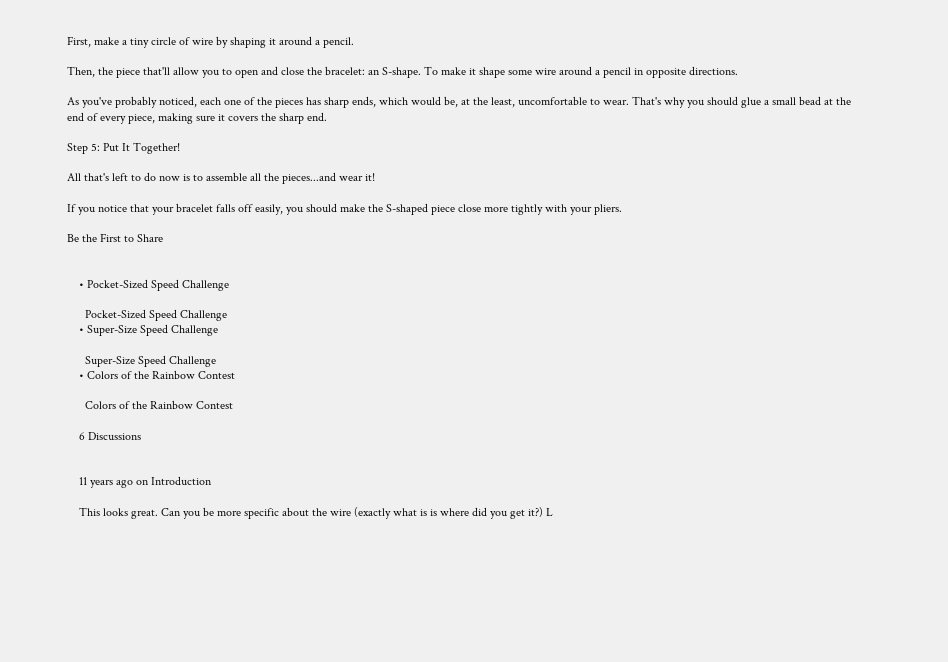First, make a tiny circle of wire by shaping it around a pencil.

Then, the piece that'll allow you to open and close the bracelet: an S-shape. To make it shape some wire around a pencil in opposite directions.

As you've probably noticed, each one of the pieces has sharp ends, which would be, at the least, uncomfortable to wear. That's why you should glue a small bead at the end of every piece, making sure it covers the sharp end.

Step 5: Put It Together!

All that's left to do now is to assemble all the pieces...and wear it!

If you notice that your bracelet falls off easily, you should make the S-shaped piece close more tightly with your pliers.

Be the First to Share


    • Pocket-Sized Speed Challenge

      Pocket-Sized Speed Challenge
    • Super-Size Speed Challenge

      Super-Size Speed Challenge
    • Colors of the Rainbow Contest

      Colors of the Rainbow Contest

    6 Discussions


    11 years ago on Introduction

    This looks great. Can you be more specific about the wire (exactly what is is where did you get it?) L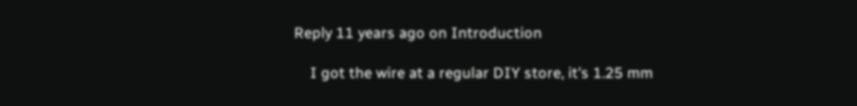Reply 11 years ago on Introduction

    I got the wire at a regular DIY store, it's 1.25 mm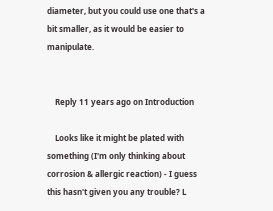diameter, but you could use one that's a bit smaller, as it would be easier to manipulate.


    Reply 11 years ago on Introduction

    Looks like it might be plated with something (I'm only thinking about corrosion & allergic reaction) - I guess this hasn't given you any trouble? L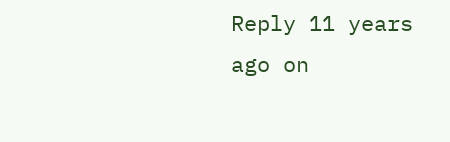Reply 11 years ago on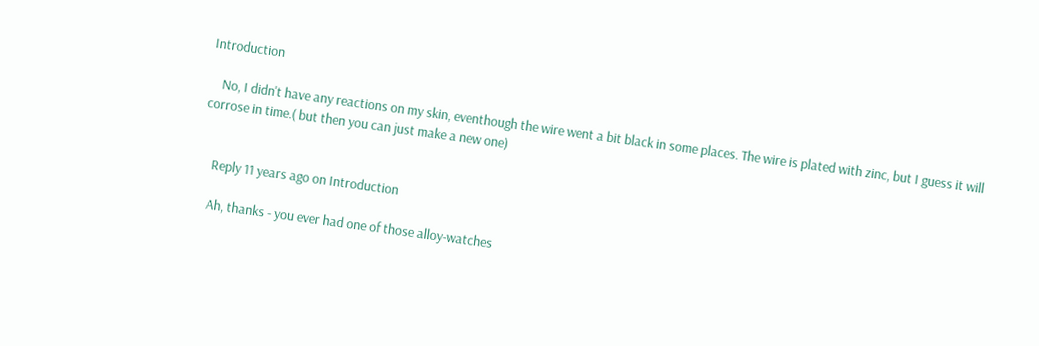Introduction

    No, I didn't have any reactions on my skin, eventhough the wire went a bit black in some places. The wire is plated with zinc, but I guess it will corrose in time.( but then you can just make a new one)


    Reply 11 years ago on Introduction

    Ah, thanks - you ever had one of those alloy-watches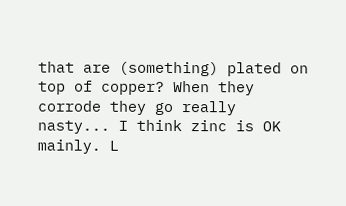that are (something) plated on top of copper? When they corrode they go really nasty... I think zinc is OK mainly. L